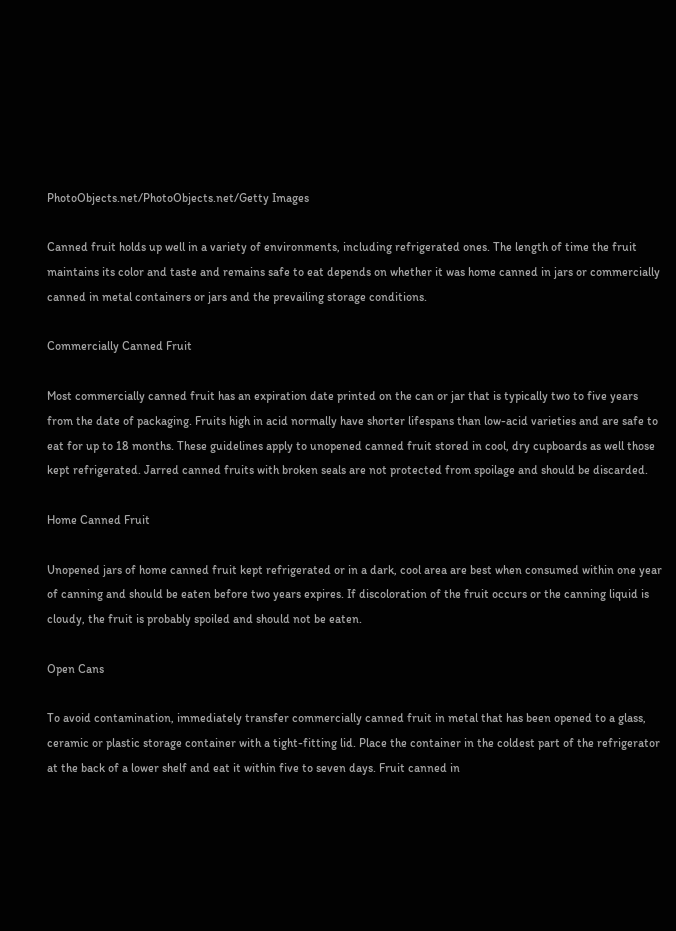PhotoObjects.net/PhotoObjects.net/Getty Images

Canned fruit holds up well in a variety of environments, including refrigerated ones. The length of time the fruit maintains its color and taste and remains safe to eat depends on whether it was home canned in jars or commercially canned in metal containers or jars and the prevailing storage conditions.

Commercially Canned Fruit

Most commercially canned fruit has an expiration date printed on the can or jar that is typically two to five years from the date of packaging. Fruits high in acid normally have shorter lifespans than low-acid varieties and are safe to eat for up to 18 months. These guidelines apply to unopened canned fruit stored in cool, dry cupboards as well those kept refrigerated. Jarred canned fruits with broken seals are not protected from spoilage and should be discarded.

Home Canned Fruit

Unopened jars of home canned fruit kept refrigerated or in a dark, cool area are best when consumed within one year of canning and should be eaten before two years expires. If discoloration of the fruit occurs or the canning liquid is cloudy, the fruit is probably spoiled and should not be eaten.

Open Cans

To avoid contamination, immediately transfer commercially canned fruit in metal that has been opened to a glass, ceramic or plastic storage container with a tight-fitting lid. Place the container in the coldest part of the refrigerator at the back of a lower shelf and eat it within five to seven days. Fruit canned in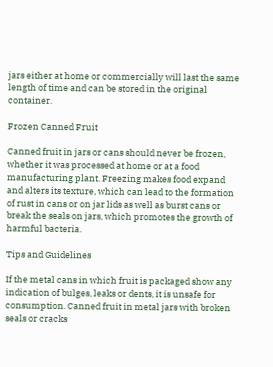jars either at home or commercially will last the same length of time and can be stored in the original container.

Frozen Canned Fruit

Canned fruit in jars or cans should never be frozen, whether it was processed at home or at a food manufacturing plant. Freezing makes food expand and alters its texture, which can lead to the formation of rust in cans or on jar lids as well as burst cans or break the seals on jars, which promotes the growth of harmful bacteria.

Tips and Guidelines

If the metal cans in which fruit is packaged show any indication of bulges, leaks or dents, it is unsafe for consumption. Canned fruit in metal jars with broken seals or cracks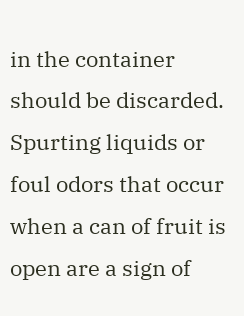in the container should be discarded. Spurting liquids or foul odors that occur when a can of fruit is open are a sign of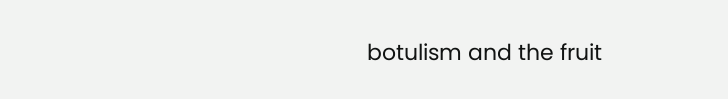botulism and the fruit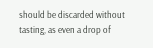should be discarded without tasting, as even a drop of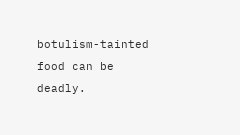botulism-tainted food can be deadly.